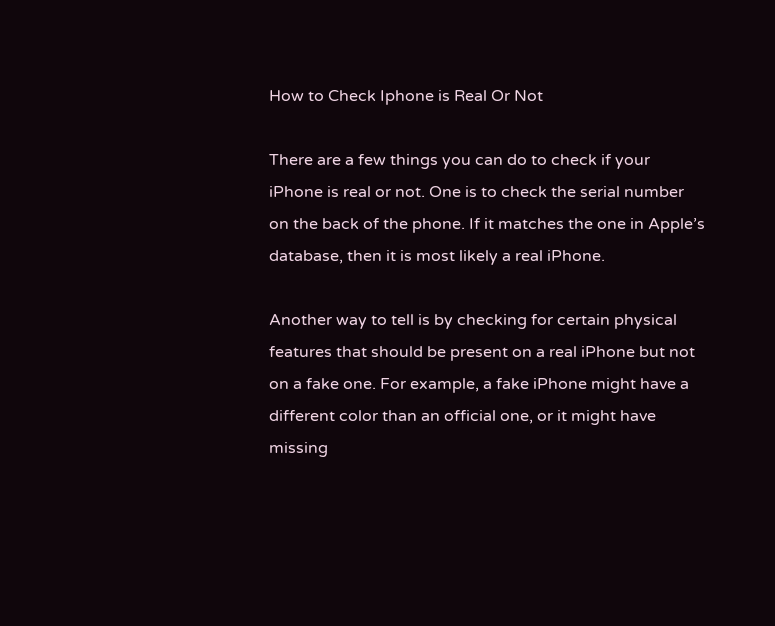How to Check Iphone is Real Or Not

There are a few things you can do to check if your iPhone is real or not. One is to check the serial number on the back of the phone. If it matches the one in Apple’s database, then it is most likely a real iPhone.

Another way to tell is by checking for certain physical features that should be present on a real iPhone but not on a fake one. For example, a fake iPhone might have a different color than an official one, or it might have missing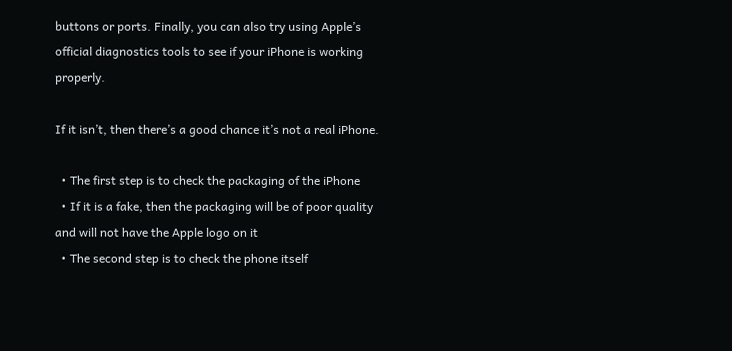buttons or ports. Finally, you can also try using Apple’s official diagnostics tools to see if your iPhone is working properly.

If it isn’t, then there’s a good chance it’s not a real iPhone.

  • The first step is to check the packaging of the iPhone
  • If it is a fake, then the packaging will be of poor quality and will not have the Apple logo on it
  • The second step is to check the phone itself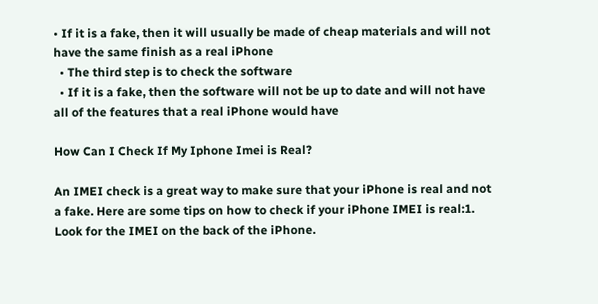• If it is a fake, then it will usually be made of cheap materials and will not have the same finish as a real iPhone
  • The third step is to check the software
  • If it is a fake, then the software will not be up to date and will not have all of the features that a real iPhone would have

How Can I Check If My Iphone Imei is Real?

An IMEI check is a great way to make sure that your iPhone is real and not a fake. Here are some tips on how to check if your iPhone IMEI is real:1. Look for the IMEI on the back of the iPhone.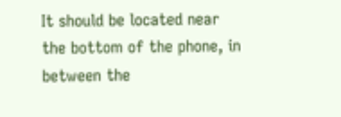It should be located near the bottom of the phone, in between the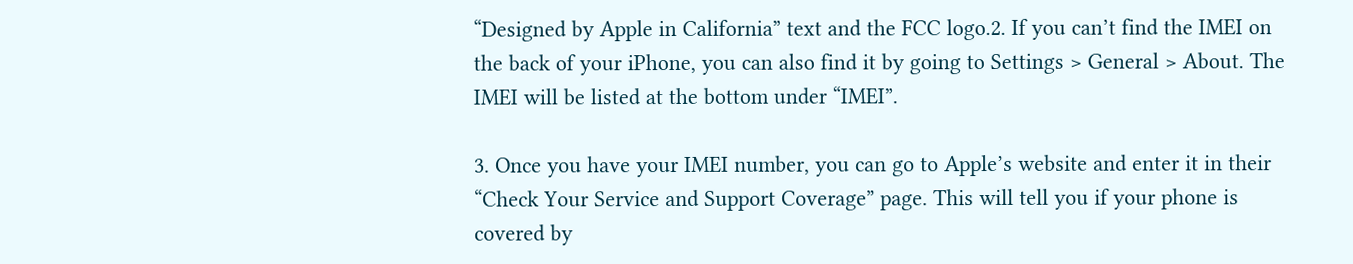“Designed by Apple in California” text and the FCC logo.2. If you can’t find the IMEI on the back of your iPhone, you can also find it by going to Settings > General > About. The IMEI will be listed at the bottom under “IMEI”.

3. Once you have your IMEI number, you can go to Apple’s website and enter it in their “Check Your Service and Support Coverage” page. This will tell you if your phone is covered by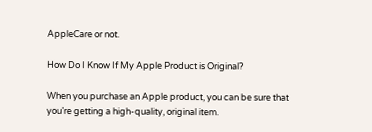AppleCare or not.

How Do I Know If My Apple Product is Original?

When you purchase an Apple product, you can be sure that you’re getting a high-quality, original item.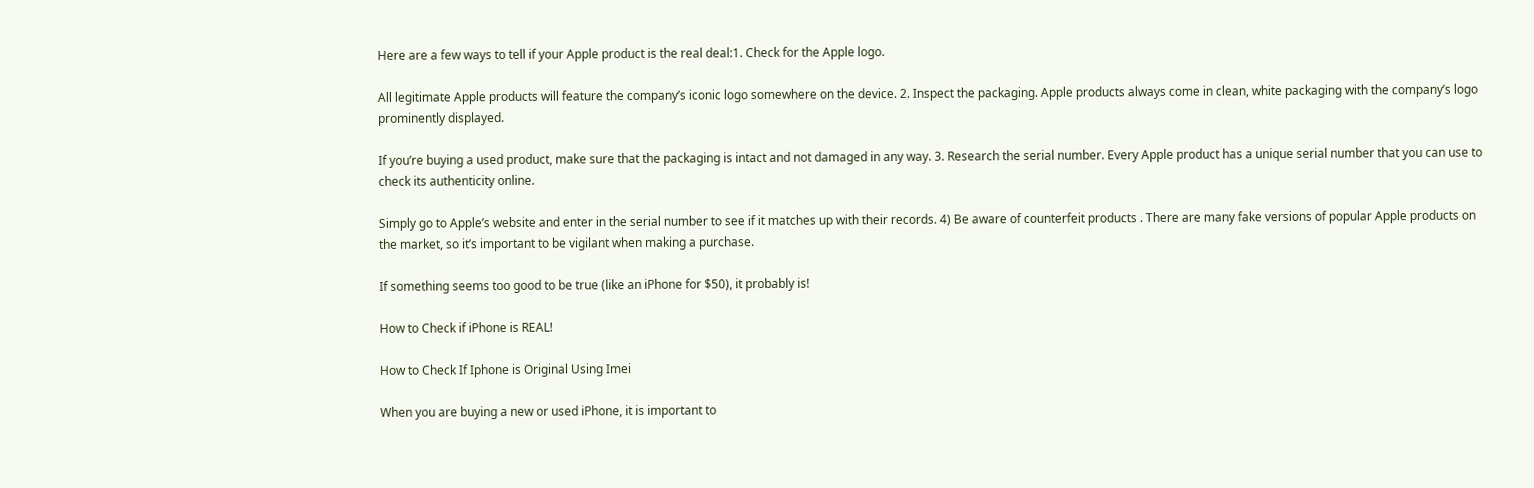Here are a few ways to tell if your Apple product is the real deal:1. Check for the Apple logo.

All legitimate Apple products will feature the company’s iconic logo somewhere on the device. 2. Inspect the packaging. Apple products always come in clean, white packaging with the company’s logo prominently displayed.

If you’re buying a used product, make sure that the packaging is intact and not damaged in any way. 3. Research the serial number. Every Apple product has a unique serial number that you can use to check its authenticity online.

Simply go to Apple’s website and enter in the serial number to see if it matches up with their records. 4) Be aware of counterfeit products . There are many fake versions of popular Apple products on the market, so it’s important to be vigilant when making a purchase.

If something seems too good to be true (like an iPhone for $50), it probably is!

How to Check if iPhone is REAL!

How to Check If Iphone is Original Using Imei

When you are buying a new or used iPhone, it is important to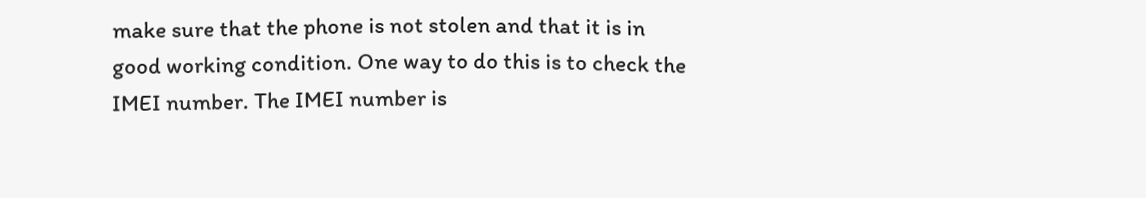make sure that the phone is not stolen and that it is in good working condition. One way to do this is to check the IMEI number. The IMEI number is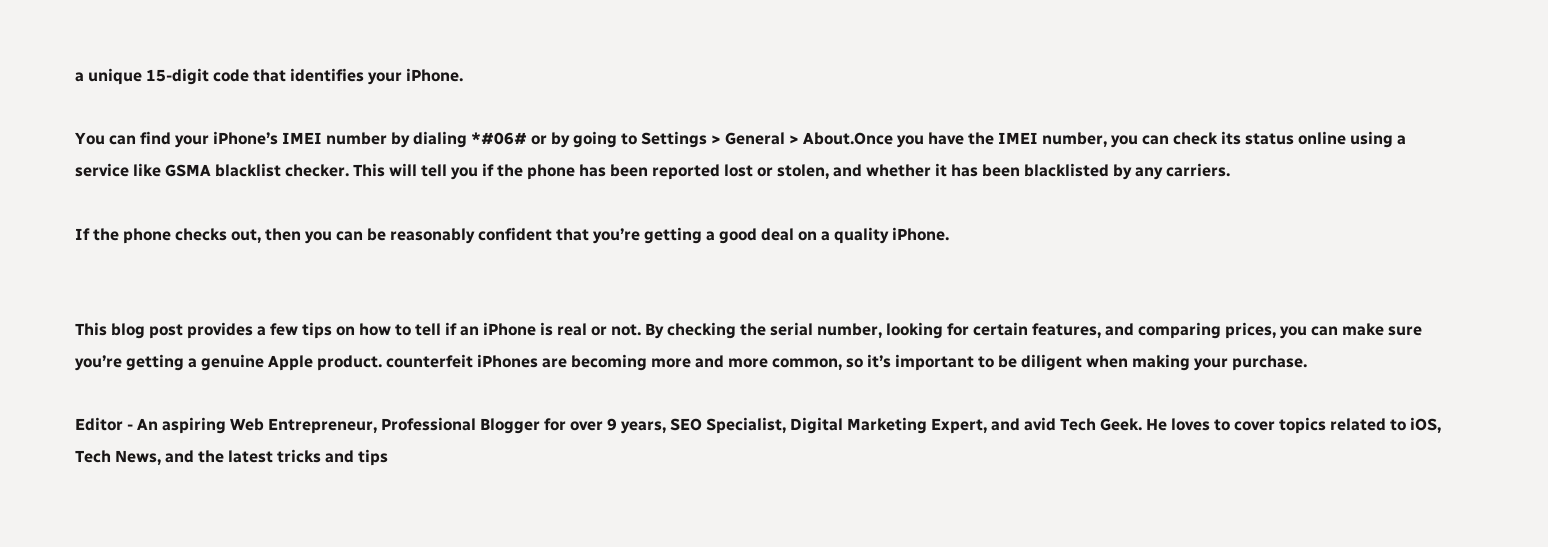a unique 15-digit code that identifies your iPhone.

You can find your iPhone’s IMEI number by dialing *#06# or by going to Settings > General > About.Once you have the IMEI number, you can check its status online using a service like GSMA blacklist checker. This will tell you if the phone has been reported lost or stolen, and whether it has been blacklisted by any carriers.

If the phone checks out, then you can be reasonably confident that you’re getting a good deal on a quality iPhone.


This blog post provides a few tips on how to tell if an iPhone is real or not. By checking the serial number, looking for certain features, and comparing prices, you can make sure you’re getting a genuine Apple product. counterfeit iPhones are becoming more and more common, so it’s important to be diligent when making your purchase.

Editor - An aspiring Web Entrepreneur, Professional Blogger for over 9 years, SEO Specialist, Digital Marketing Expert, and avid Tech Geek. He loves to cover topics related to iOS, Tech News, and the latest tricks and tips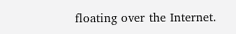floating over the Internet.